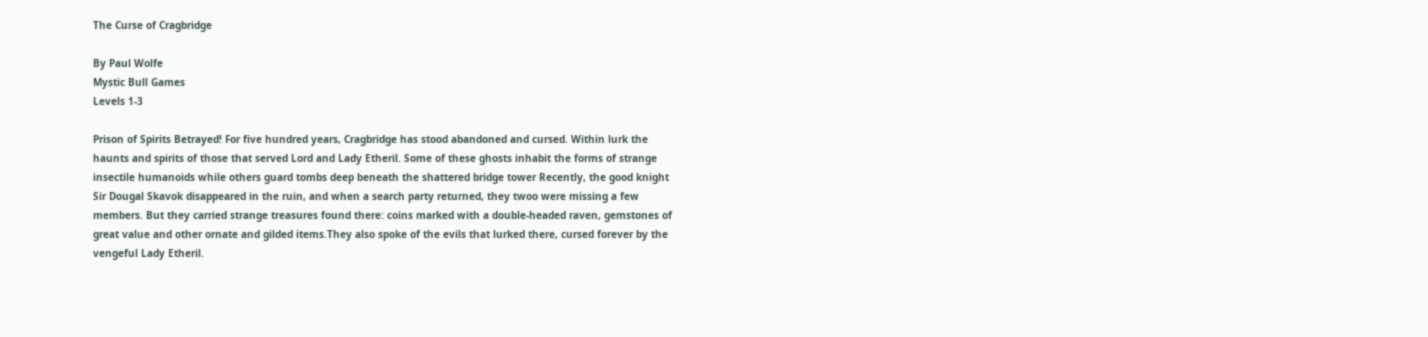The Curse of Cragbridge

By Paul Wolfe
Mystic Bull Games
Levels 1-3

Prison of Spirits Betrayed! For five hundred years, Cragbridge has stood abandoned and cursed. Within lurk the haunts and spirits of those that served Lord and Lady Etheril. Some of these ghosts inhabit the forms of strange insectile humanoids while others guard tombs deep beneath the shattered bridge tower Recently, the good knight Sir Dougal Skavok disappeared in the ruin, and when a search party returned, they twoo were missing a few members. But they carried strange treasures found there: coins marked with a double-headed raven, gemstones of great value and other ornate and gilded items.They also spoke of the evils that lurked there, cursed forever by the vengeful Lady Etheril.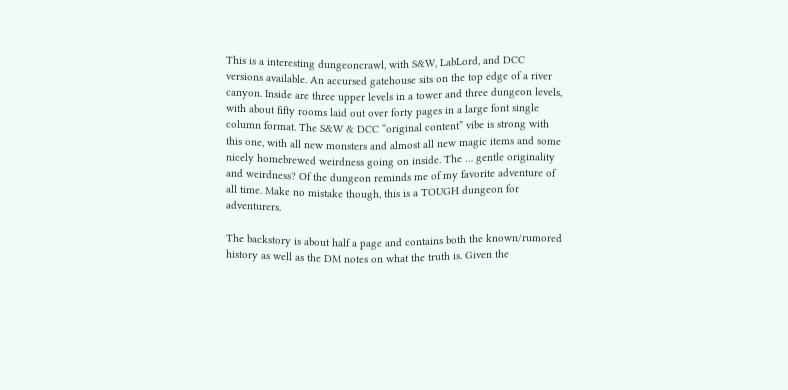This is a interesting dungeoncrawl, with S&W, LabLord, and DCC versions available. An accursed gatehouse sits on the top edge of a river canyon. Inside are three upper levels in a tower and three dungeon levels, with about fifty rooms laid out over forty pages in a large font single column format. The S&W & DCC “original content” vibe is strong with this one, with all new monsters and almost all new magic items and some nicely homebrewed weirdness going on inside. The … gentle originality and weirdness? Of the dungeon reminds me of my favorite adventure of all time. Make no mistake though, this is a TOUGH dungeon for adventurers.

The backstory is about half a page and contains both the known/rumored history as well as the DM notes on what the truth is. Given the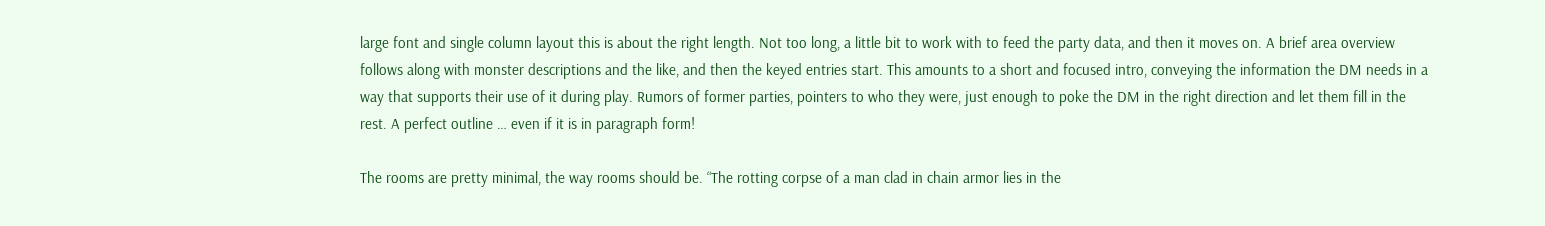large font and single column layout this is about the right length. Not too long, a little bit to work with to feed the party data, and then it moves on. A brief area overview follows along with monster descriptions and the like, and then the keyed entries start. This amounts to a short and focused intro, conveying the information the DM needs in a way that supports their use of it during play. Rumors of former parties, pointers to who they were, just enough to poke the DM in the right direction and let them fill in the rest. A perfect outline … even if it is in paragraph form!

The rooms are pretty minimal, the way rooms should be. “The rotting corpse of a man clad in chain armor lies in the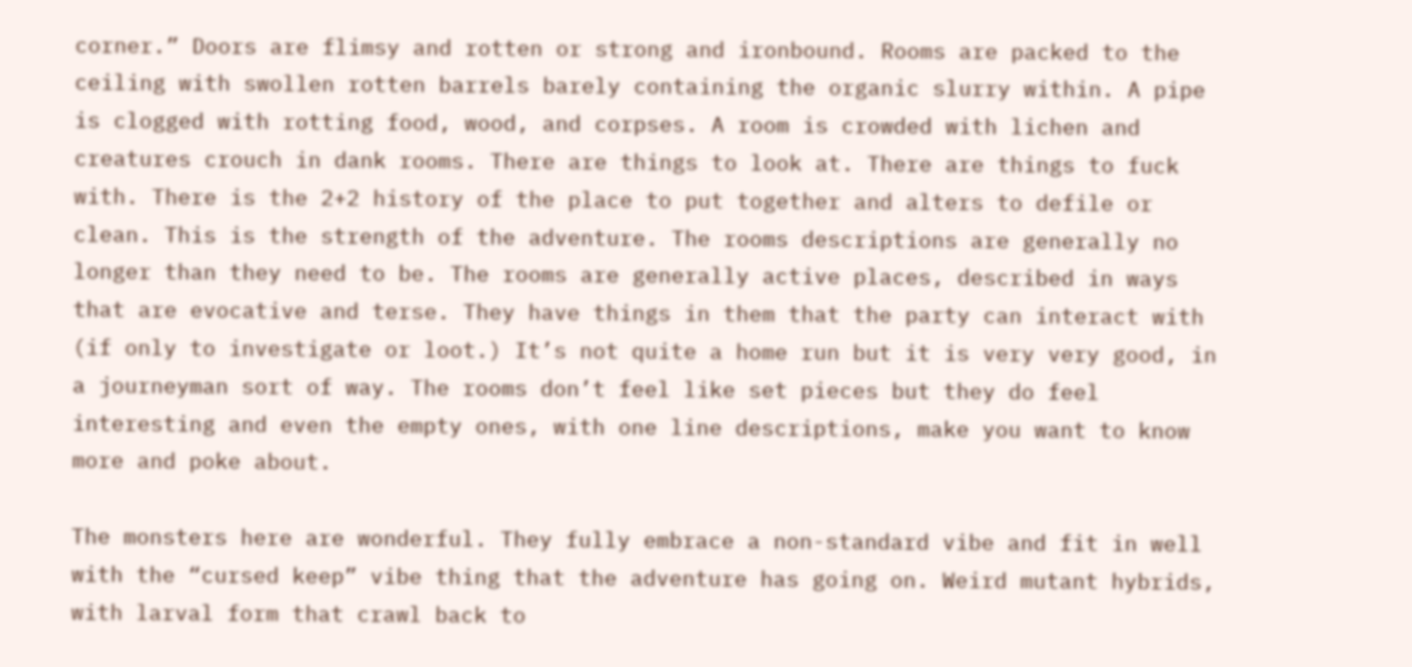corner.” Doors are flimsy and rotten or strong and ironbound. Rooms are packed to the ceiling with swollen rotten barrels barely containing the organic slurry within. A pipe is clogged with rotting food, wood, and corpses. A room is crowded with lichen and creatures crouch in dank rooms. There are things to look at. There are things to fuck with. There is the 2+2 history of the place to put together and alters to defile or clean. This is the strength of the adventure. The rooms descriptions are generally no longer than they need to be. The rooms are generally active places, described in ways that are evocative and terse. They have things in them that the party can interact with (if only to investigate or loot.) It’s not quite a home run but it is very very good, in a journeyman sort of way. The rooms don’t feel like set pieces but they do feel interesting and even the empty ones, with one line descriptions, make you want to know more and poke about.

The monsters here are wonderful. They fully embrace a non-standard vibe and fit in well with the “cursed keep” vibe thing that the adventure has going on. Weird mutant hybrids, with larval form that crawl back to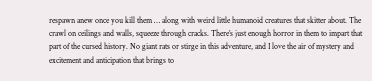respawn anew once you kill them … along with weird little humanoid creatures that skitter about. The crawl on ceilings and walls, squeeze through cracks. There’s just enough horror in them to impart that part of the cursed history. No giant rats or stirge in this adventure, and I love the air of mystery and excitement and anticipation that brings to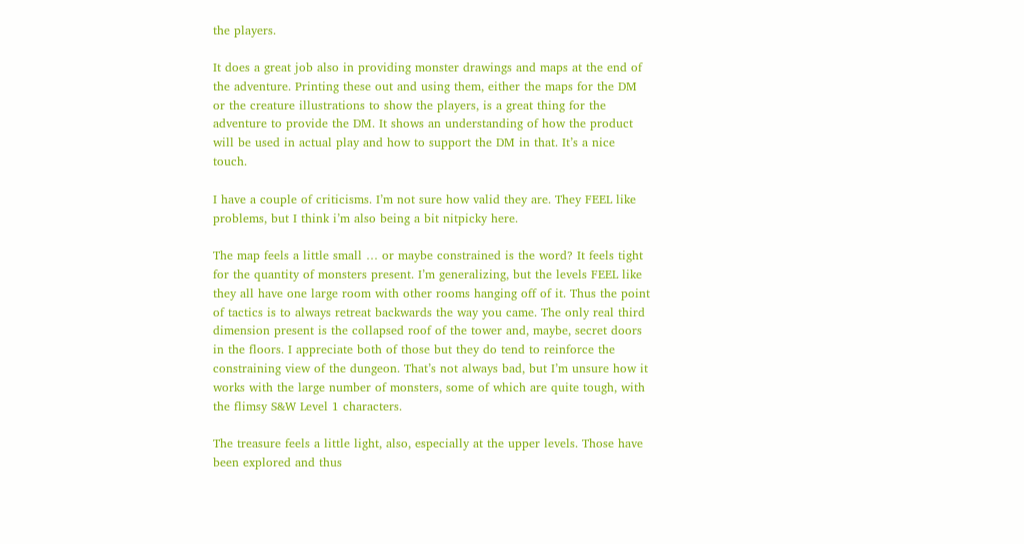the players.

It does a great job also in providing monster drawings and maps at the end of the adventure. Printing these out and using them, either the maps for the DM or the creature illustrations to show the players, is a great thing for the adventure to provide the DM. It shows an understanding of how the product will be used in actual play and how to support the DM in that. It’s a nice touch.

I have a couple of criticisms. I’m not sure how valid they are. They FEEL like problems, but I think i’m also being a bit nitpicky here.

The map feels a little small … or maybe constrained is the word? It feels tight for the quantity of monsters present. I’m generalizing, but the levels FEEL like they all have one large room with other rooms hanging off of it. Thus the point of tactics is to always retreat backwards the way you came. The only real third dimension present is the collapsed roof of the tower and, maybe, secret doors in the floors. I appreciate both of those but they do tend to reinforce the constraining view of the dungeon. That’s not always bad, but I’m unsure how it works with the large number of monsters, some of which are quite tough, with the flimsy S&W Level 1 characters.

The treasure feels a little light, also, especially at the upper levels. Those have been explored and thus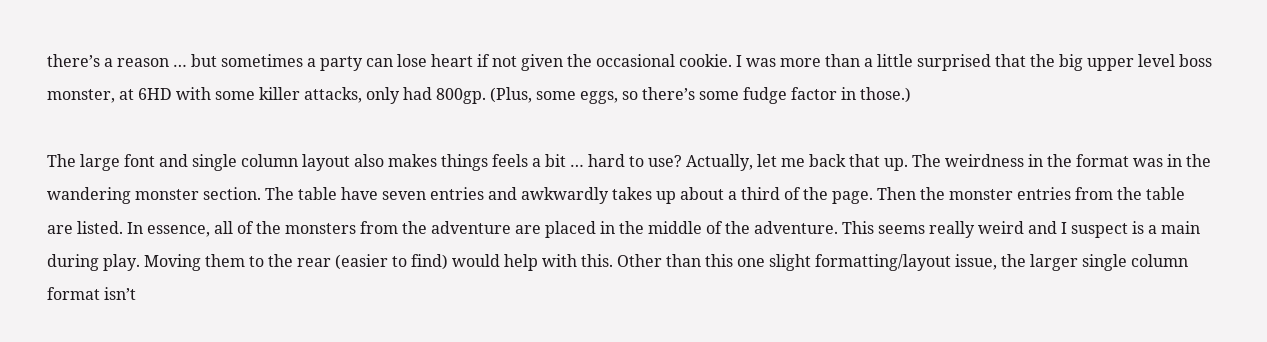there’s a reason … but sometimes a party can lose heart if not given the occasional cookie. I was more than a little surprised that the big upper level boss monster, at 6HD with some killer attacks, only had 800gp. (Plus, some eggs, so there’s some fudge factor in those.)

The large font and single column layout also makes things feels a bit … hard to use? Actually, let me back that up. The weirdness in the format was in the wandering monster section. The table have seven entries and awkwardly takes up about a third of the page. Then the monster entries from the table are listed. In essence, all of the monsters from the adventure are placed in the middle of the adventure. This seems really weird and I suspect is a main during play. Moving them to the rear (easier to find) would help with this. Other than this one slight formatting/layout issue, the larger single column format isn’t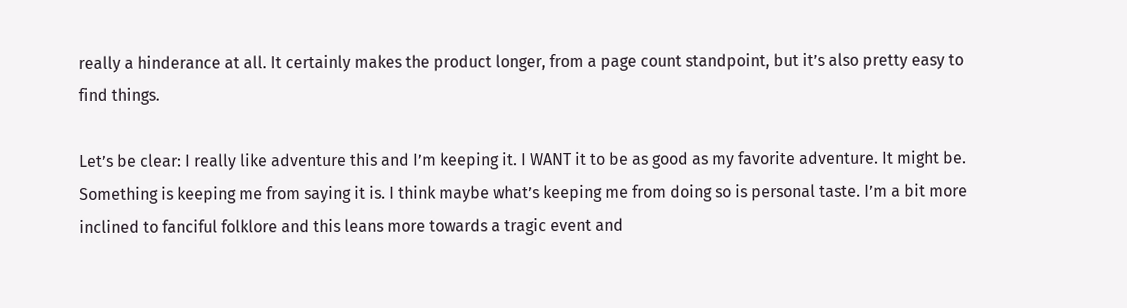really a hinderance at all. It certainly makes the product longer, from a page count standpoint, but it’s also pretty easy to find things.

Let’s be clear: I really like adventure this and I’m keeping it. I WANT it to be as good as my favorite adventure. It might be. Something is keeping me from saying it is. I think maybe what’s keeping me from doing so is personal taste. I’m a bit more inclined to fanciful folklore and this leans more towards a tragic event and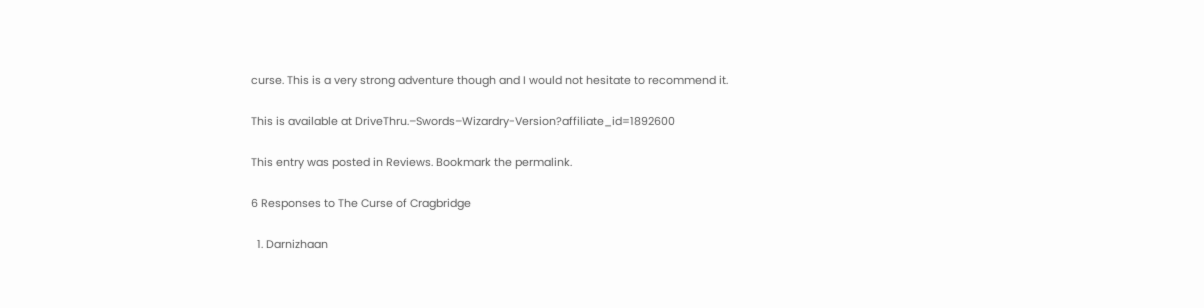curse. This is a very strong adventure though and I would not hesitate to recommend it.

This is available at DriveThru.–Swords–Wizardry-Version?affiliate_id=1892600

This entry was posted in Reviews. Bookmark the permalink.

6 Responses to The Curse of Cragbridge

  1. Darnizhaan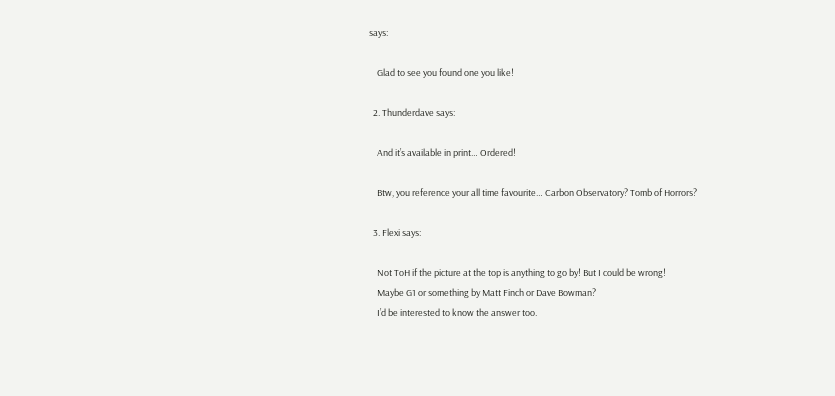says:

    Glad to see you found one you like!

  2. Thunderdave says:

    And it’s available in print… Ordered!

    Btw, you reference your all time favourite… Carbon Observatory? Tomb of Horrors?

  3. Flexi says:

    Not ToH if the picture at the top is anything to go by! But I could be wrong!
    Maybe G1 or something by Matt Finch or Dave Bowman?
    I’d be interested to know the answer too.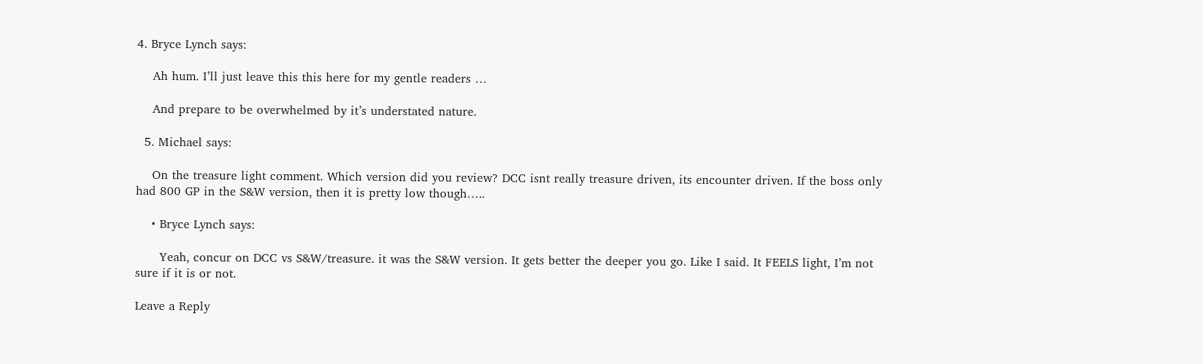4. Bryce Lynch says:

    Ah hum. I’ll just leave this this here for my gentle readers …

    And prepare to be overwhelmed by it’s understated nature.

  5. Michael says:

    On the treasure light comment. Which version did you review? DCC isnt really treasure driven, its encounter driven. If the boss only had 800 GP in the S&W version, then it is pretty low though…..

    • Bryce Lynch says:

      Yeah, concur on DCC vs S&W/treasure. it was the S&W version. It gets better the deeper you go. Like I said. It FEELS light, I’m not sure if it is or not.

Leave a Reply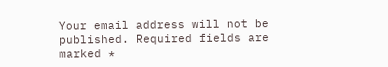Your email address will not be published. Required fields are marked *